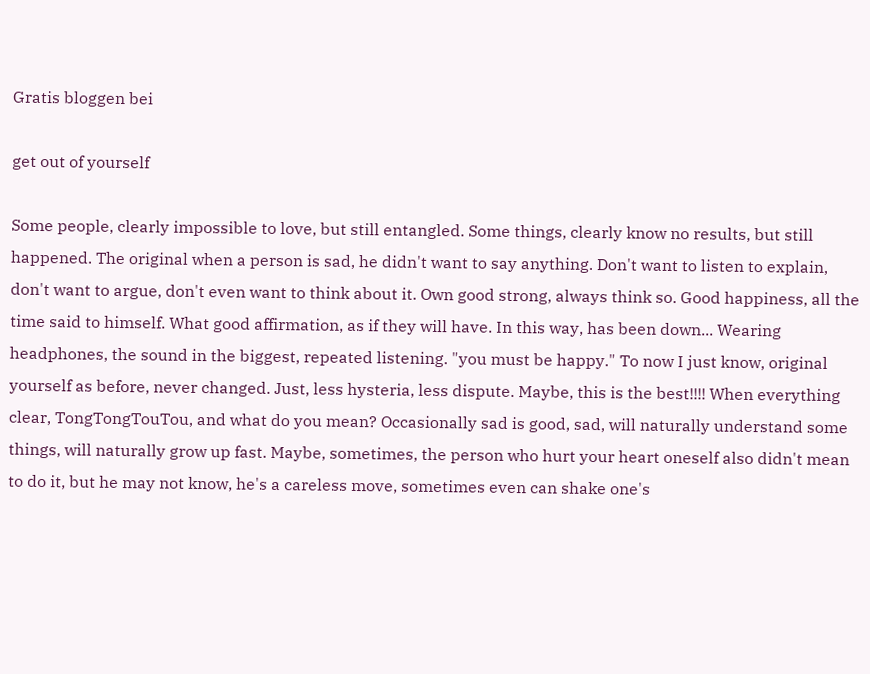Gratis bloggen bei

get out of yourself

Some people, clearly impossible to love, but still entangled. Some things, clearly know no results, but still happened. The original when a person is sad, he didn't want to say anything. Don't want to listen to explain, don't want to argue, don't even want to think about it. Own good strong, always think so. Good happiness, all the time said to himself. What good affirmation, as if they will have. In this way, has been down... Wearing headphones, the sound in the biggest, repeated listening. "you must be happy." To now I just know, original yourself as before, never changed. Just, less hysteria, less dispute. Maybe, this is the best!!!! When everything clear, TongTongTouTou, and what do you mean? Occasionally sad is good, sad, will naturally understand some things, will naturally grow up fast. Maybe, sometimes, the person who hurt your heart oneself also didn't mean to do it, but he may not know, he's a careless move, sometimes even can shake one's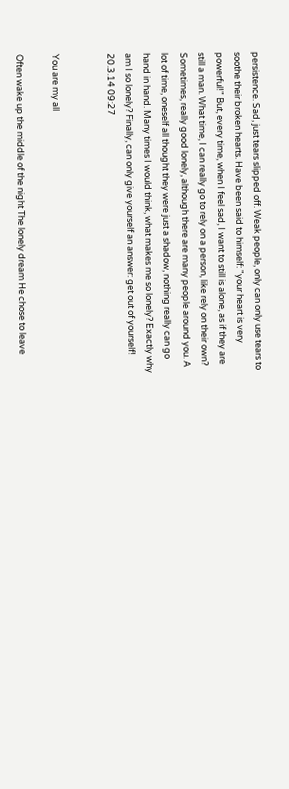persistence. Sad, just tears slipped off. Weak people, only can only use tears to soothe their broken hearts. Have been said to himself: "your heart is very powerful!" But, every time, when I feel sad, I want to still is alone, as if they are still a man. What time, I can really go to rely on a person, like rely on their own? Sometimes, really good lonely, although there are many people around you. A lot of time, oneself all thought they were just a shadow, nothing really can go hand in hand. Many times I would think, what makes me so lonely? Exactly why am I so lonely? Finally, can only give yourself an answer: get out of yourself!
20.3.14 09:27


You are my all

Often wake up the middle of the night The lonely dream He chose to leave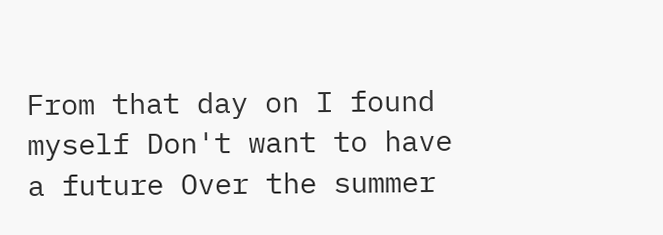From that day on I found myself Don't want to have a future Over the summer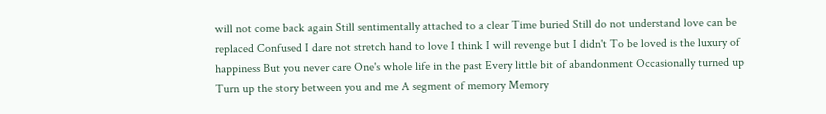will not come back again Still sentimentally attached to a clear Time buried Still do not understand love can be replaced Confused I dare not stretch hand to love I think I will revenge but I didn't To be loved is the luxury of happiness But you never care One's whole life in the past Every little bit of abandonment Occasionally turned up Turn up the story between you and me A segment of memory Memory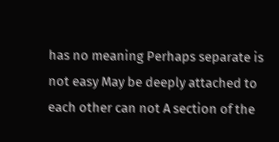has no meaning Perhaps separate is not easy May be deeply attached to each other can not A section of the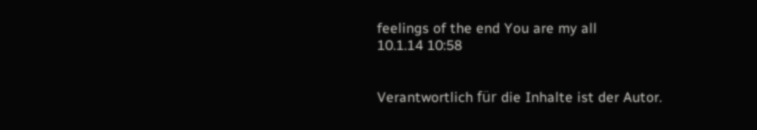feelings of the end You are my all
10.1.14 10:58


Verantwortlich für die Inhalte ist der Autor.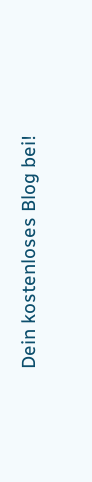Dein kostenloses Blog bei!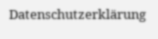Datenschutzerklärung